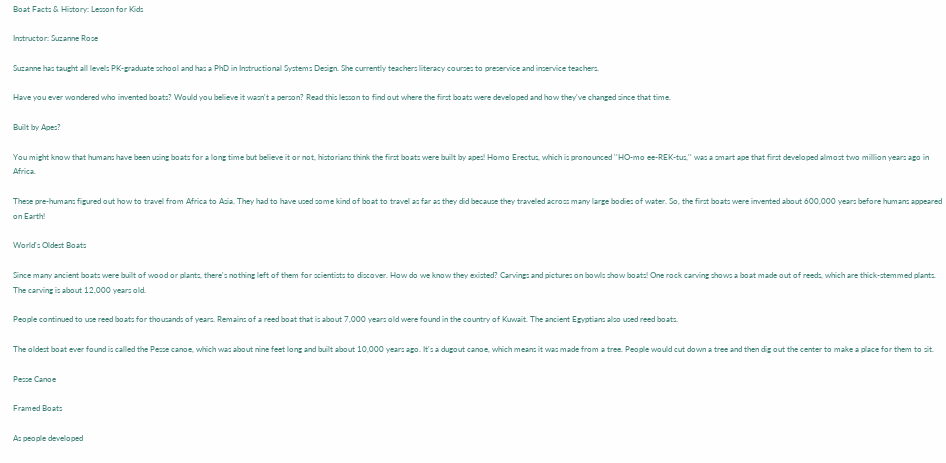Boat Facts & History: Lesson for Kids

Instructor: Suzanne Rose

Suzanne has taught all levels PK-graduate school and has a PhD in Instructional Systems Design. She currently teachers literacy courses to preservice and inservice teachers.

Have you ever wondered who invented boats? Would you believe it wasn't a person? Read this lesson to find out where the first boats were developed and how they've changed since that time.

Built by Apes?

You might know that humans have been using boats for a long time but believe it or not, historians think the first boats were built by apes! Homo Erectus, which is pronounced ''HO-mo ee-REK-tus,'' was a smart ape that first developed almost two million years ago in Africa.

These pre-humans figured out how to travel from Africa to Asia. They had to have used some kind of boat to travel as far as they did because they traveled across many large bodies of water. So, the first boats were invented about 600,000 years before humans appeared on Earth!

World's Oldest Boats

Since many ancient boats were built of wood or plants, there's nothing left of them for scientists to discover. How do we know they existed? Carvings and pictures on bowls show boats! One rock carving shows a boat made out of reeds, which are thick-stemmed plants. The carving is about 12,000 years old.

People continued to use reed boats for thousands of years. Remains of a reed boat that is about 7,000 years old were found in the country of Kuwait. The ancient Egyptians also used reed boats.

The oldest boat ever found is called the Pesse canoe, which was about nine feet long and built about 10,000 years ago. It's a dugout canoe, which means it was made from a tree. People would cut down a tree and then dig out the center to make a place for them to sit.

Pesse Canoe

Framed Boats

As people developed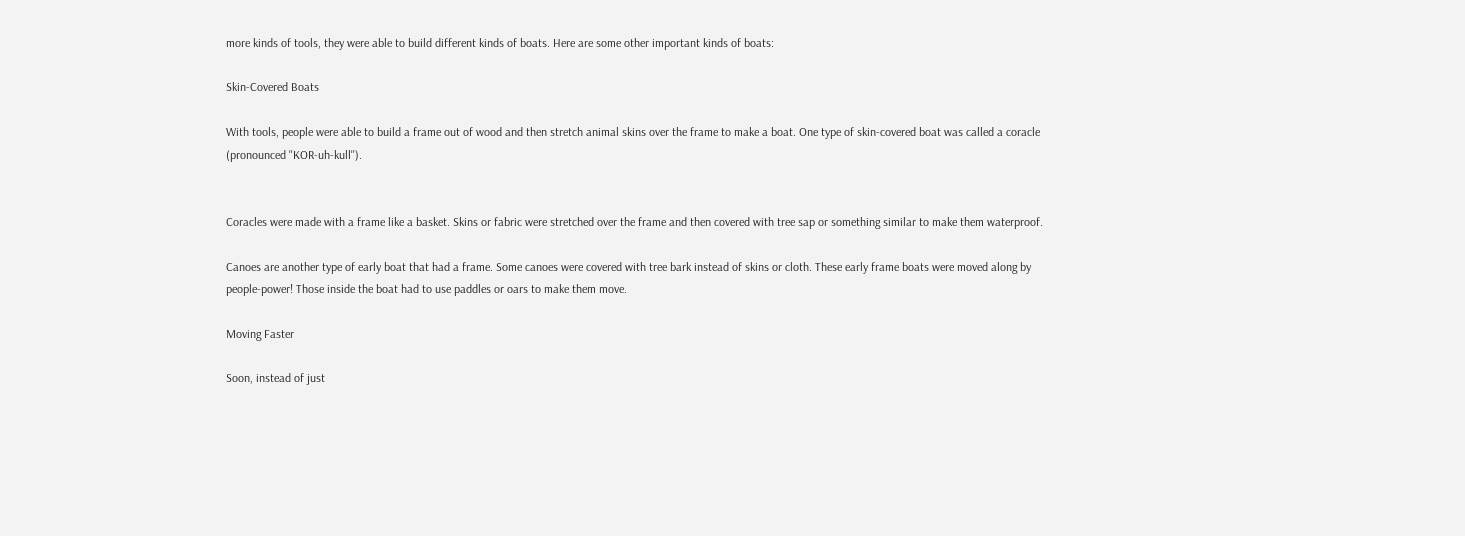more kinds of tools, they were able to build different kinds of boats. Here are some other important kinds of boats:

Skin-Covered Boats

With tools, people were able to build a frame out of wood and then stretch animal skins over the frame to make a boat. One type of skin-covered boat was called a coracle (pronounced ''KOR-uh-kull'').


Coracles were made with a frame like a basket. Skins or fabric were stretched over the frame and then covered with tree sap or something similar to make them waterproof.

Canoes are another type of early boat that had a frame. Some canoes were covered with tree bark instead of skins or cloth. These early frame boats were moved along by people-power! Those inside the boat had to use paddles or oars to make them move.

Moving Faster

Soon, instead of just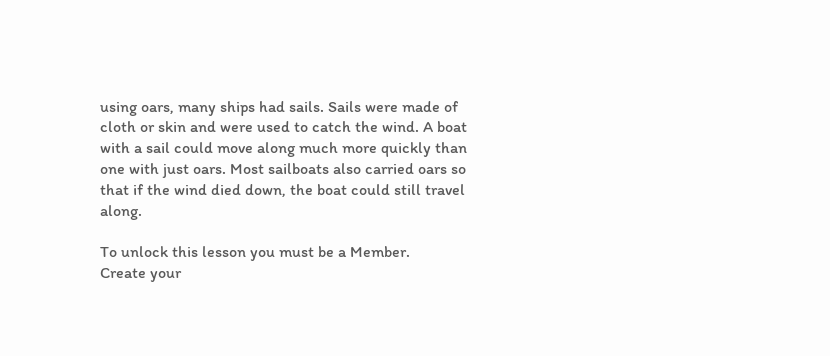using oars, many ships had sails. Sails were made of cloth or skin and were used to catch the wind. A boat with a sail could move along much more quickly than one with just oars. Most sailboats also carried oars so that if the wind died down, the boat could still travel along.

To unlock this lesson you must be a Member.
Create your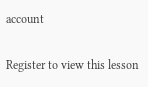account

Register to view this lesson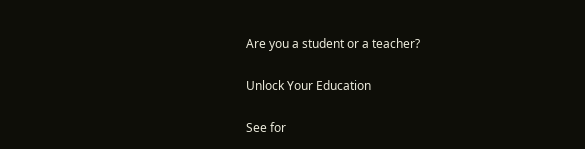Are you a student or a teacher?

Unlock Your Education

See for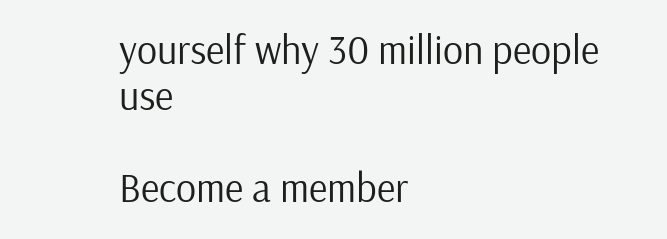yourself why 30 million people use

Become a member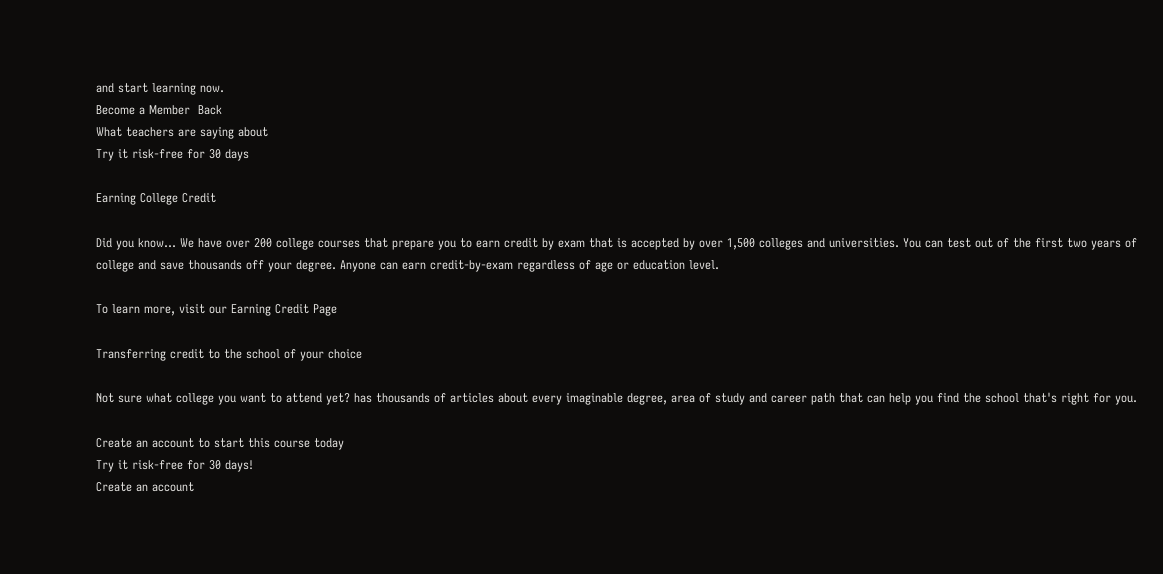and start learning now.
Become a Member  Back
What teachers are saying about
Try it risk-free for 30 days

Earning College Credit

Did you know… We have over 200 college courses that prepare you to earn credit by exam that is accepted by over 1,500 colleges and universities. You can test out of the first two years of college and save thousands off your degree. Anyone can earn credit-by-exam regardless of age or education level.

To learn more, visit our Earning Credit Page

Transferring credit to the school of your choice

Not sure what college you want to attend yet? has thousands of articles about every imaginable degree, area of study and career path that can help you find the school that's right for you.

Create an account to start this course today
Try it risk-free for 30 days!
Create an account